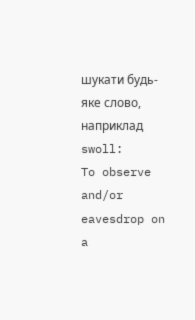шукати будь-яке слово, наприклад swoll:
To observe and/or eavesdrop on a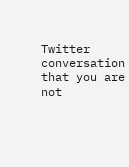Twitter conversation that you are not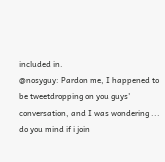included in.
@nosyguy: Pardon me, I happened to be tweetdropping on you guys' conversation, and I was wondering ... do you mind if i join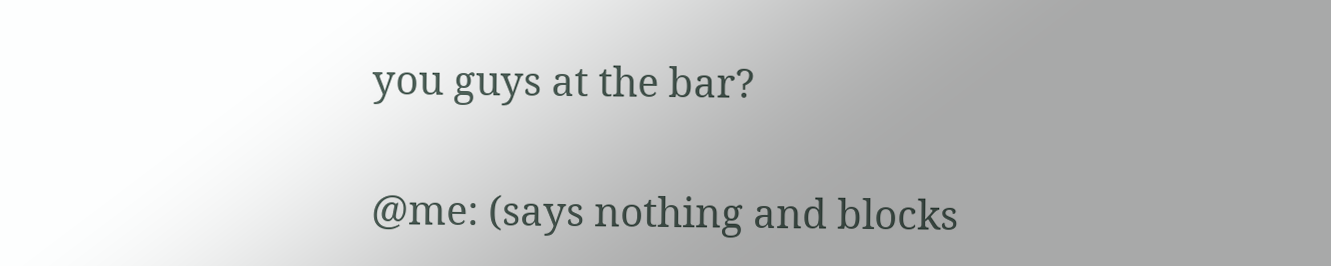you guys at the bar?

@me: (says nothing and blocks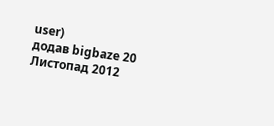user)
додав bigbaze 20 Листопад 2012